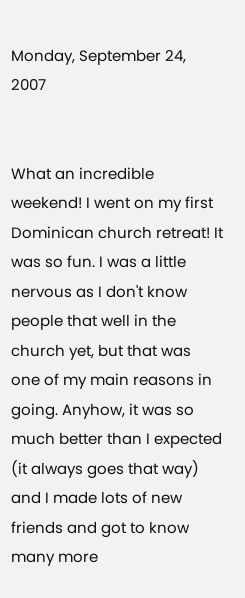Monday, September 24, 2007


What an incredible weekend! I went on my first Dominican church retreat! It was so fun. I was a little nervous as I don't know people that well in the church yet, but that was one of my main reasons in going. Anyhow, it was so much better than I expected (it always goes that way) and I made lots of new friends and got to know many more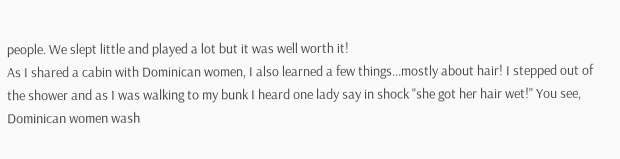people. We slept little and played a lot but it was well worth it!
As I shared a cabin with Dominican women, I also learned a few things...mostly about hair! I stepped out of the shower and as I was walking to my bunk I heard one lady say in shock "she got her hair wet!" You see, Dominican women wash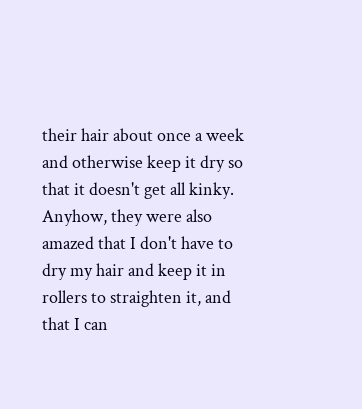their hair about once a week and otherwise keep it dry so that it doesn't get all kinky. Anyhow, they were also amazed that I don't have to dry my hair and keep it in rollers to straighten it, and that I can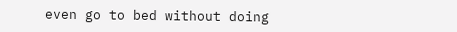even go to bed without doing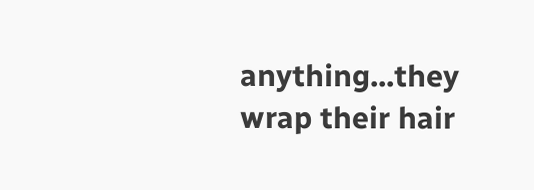anything...they wrap their hair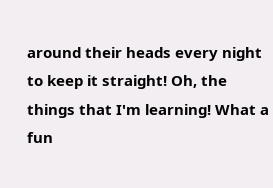around their heads every night to keep it straight! Oh, the things that I'm learning! What a fun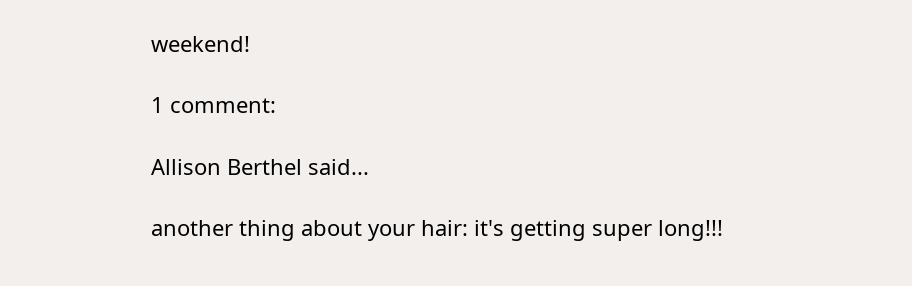weekend!

1 comment:

Allison Berthel said...

another thing about your hair: it's getting super long!!!